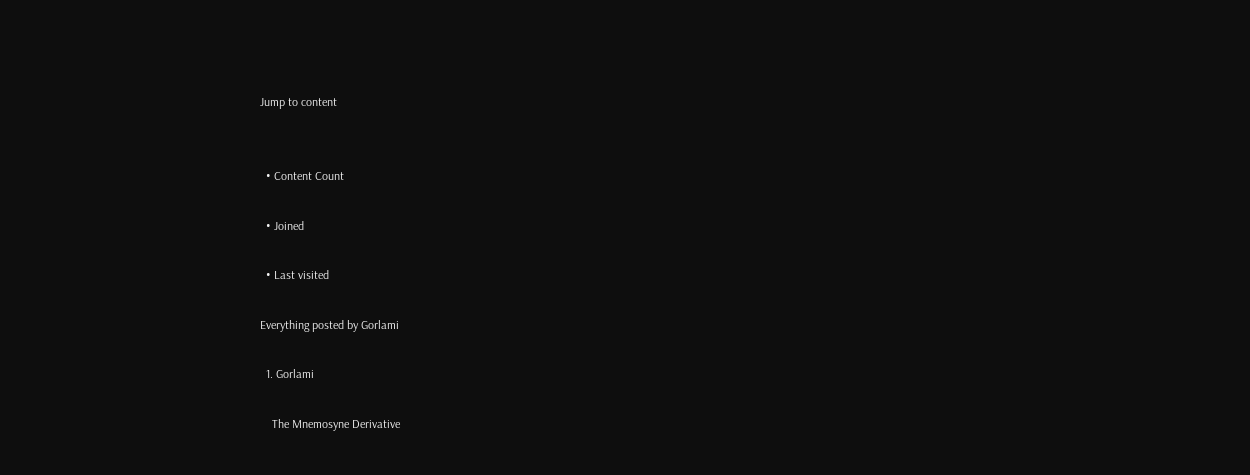Jump to content


  • Content Count

  • Joined

  • Last visited

Everything posted by Gorlami

  1. Gorlami

    The Mnemosyne Derivative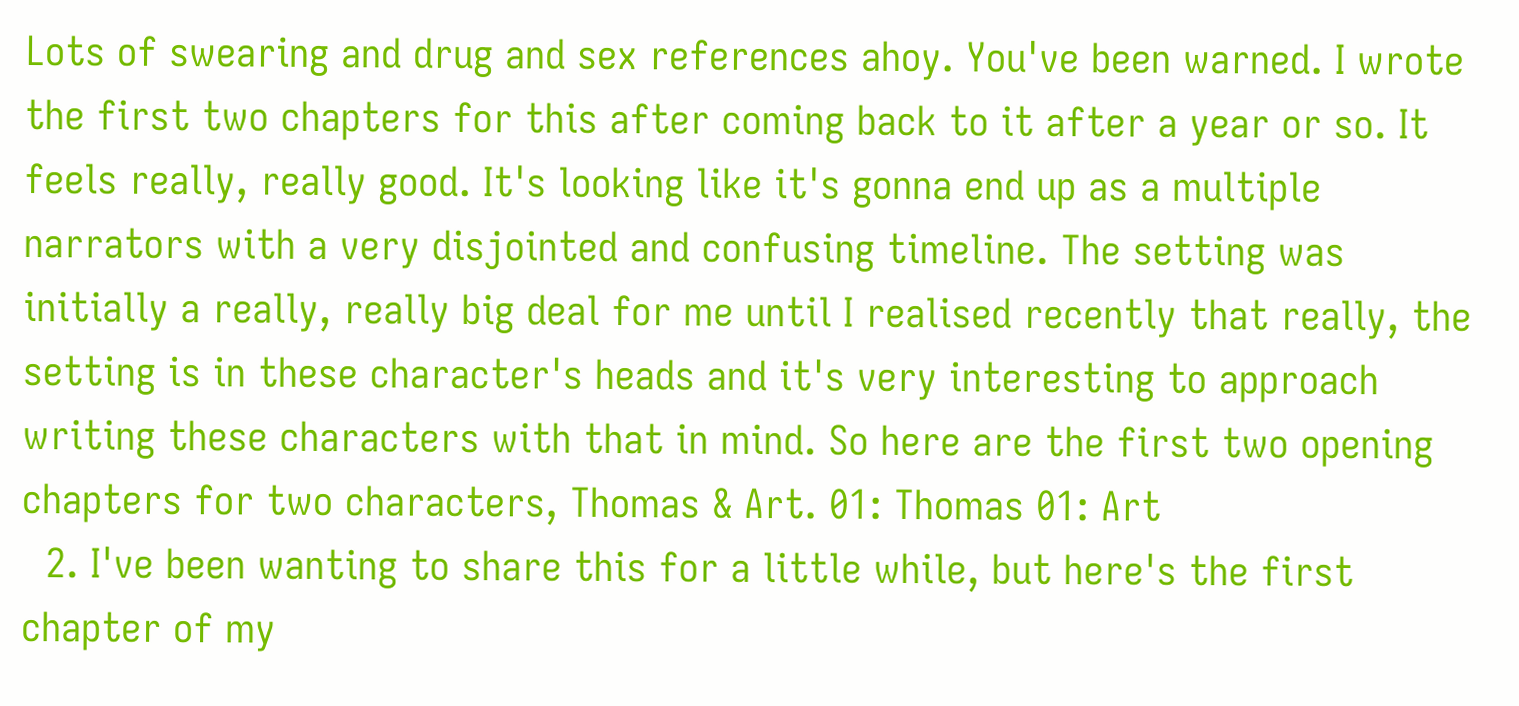Lots of swearing and drug and sex references ahoy. You've been warned. I wrote the first two chapters for this after coming back to it after a year or so. It feels really, really good. It's looking like it's gonna end up as a multiple narrators with a very disjointed and confusing timeline. The setting was initially a really, really big deal for me until I realised recently that really, the setting is in these character's heads and it's very interesting to approach writing these characters with that in mind. So here are the first two opening chapters for two characters, Thomas & Art. 01: Thomas 01: Art
  2. I've been wanting to share this for a little while, but here's the first chapter of my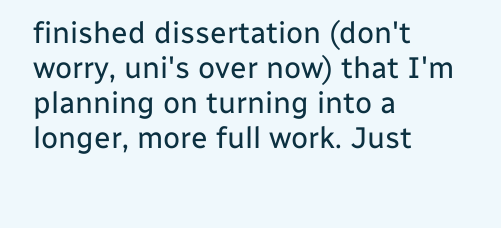finished dissertation (don't worry, uni's over now) that I'm planning on turning into a longer, more full work. Just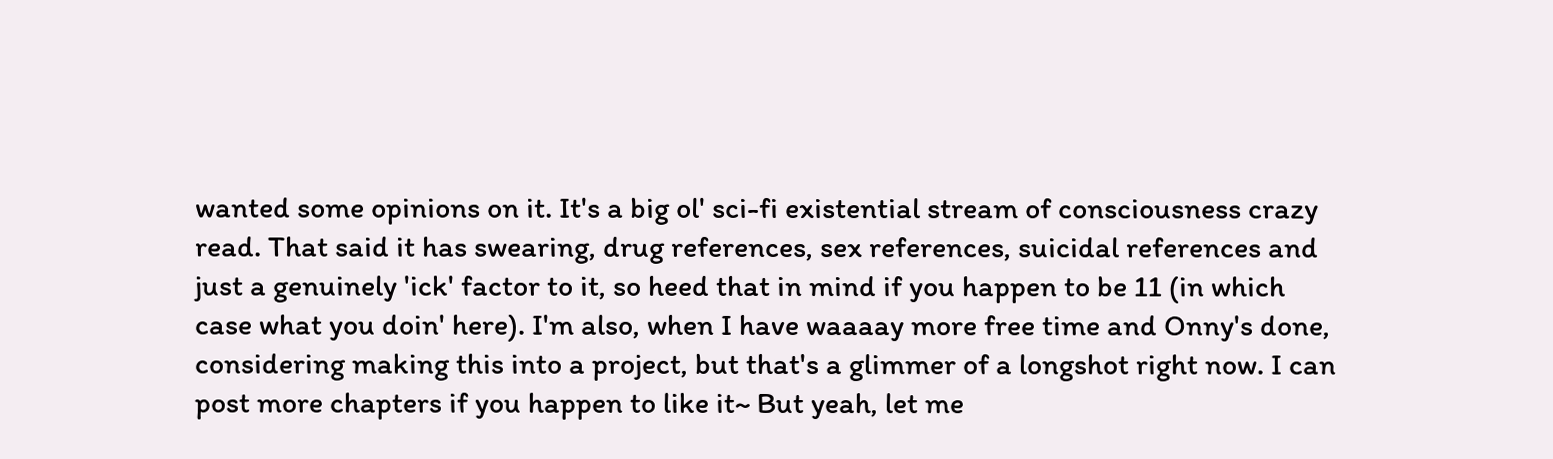wanted some opinions on it. It's a big ol' sci-fi existential stream of consciousness crazy read. That said it has swearing, drug references, sex references, suicidal references and just a genuinely 'ick' factor to it, so heed that in mind if you happen to be 11 (in which case what you doin' here). I'm also, when I have waaaay more free time and Onny's done, considering making this into a project, but that's a glimmer of a longshot right now. I can post more chapters if you happen to like it~ But yeah, let me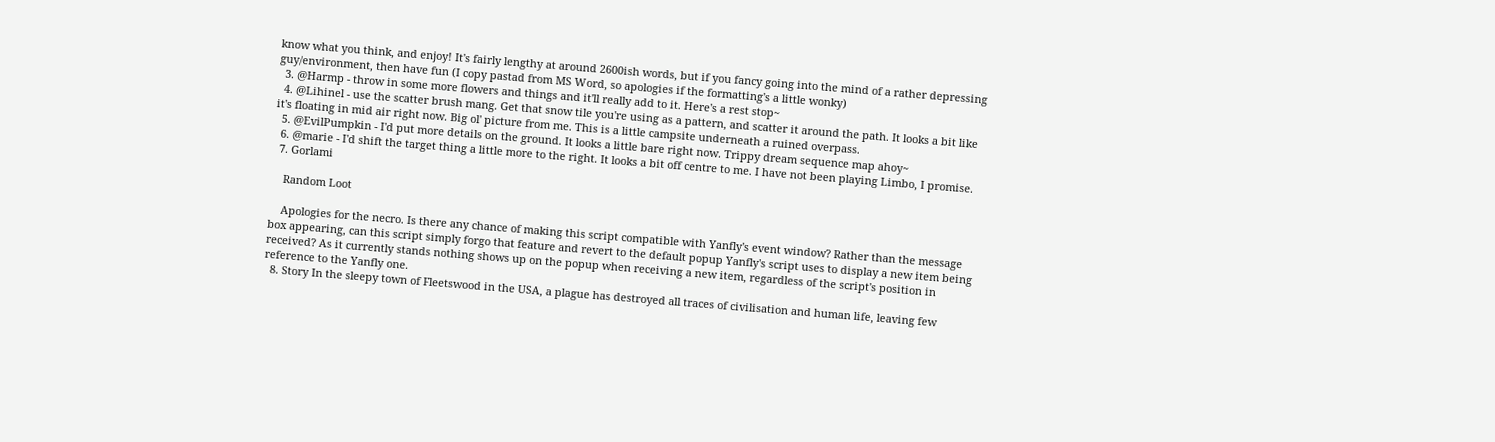know what you think, and enjoy! It's fairly lengthy at around 2600ish words, but if you fancy going into the mind of a rather depressing guy/environment, then have fun (I copy pastad from MS Word, so apologies if the formatting's a little wonky)
  3. @Harmp - throw in some more flowers and things and it'll really add to it. Here's a rest stop~
  4. @Lihinel - use the scatter brush mang. Get that snow tile you're using as a pattern, and scatter it around the path. It looks a bit like it's floating in mid air right now. Big ol' picture from me. This is a little campsite underneath a ruined overpass.
  5. @EvilPumpkin - I'd put more details on the ground. It looks a little bare right now. Trippy dream sequence map ahoy~
  6. @marie - I'd shift the target thing a little more to the right. It looks a bit off centre to me. I have not been playing Limbo, I promise.
  7. Gorlami

    Random Loot

    Apologies for the necro. Is there any chance of making this script compatible with Yanfly's event window? Rather than the message box appearing, can this script simply forgo that feature and revert to the default popup Yanfly's script uses to display a new item being received? As it currently stands nothing shows up on the popup when receiving a new item, regardless of the script's position in reference to the Yanfly one.
  8. Story In the sleepy town of Fleetswood in the USA, a plague has destroyed all traces of civilisation and human life, leaving few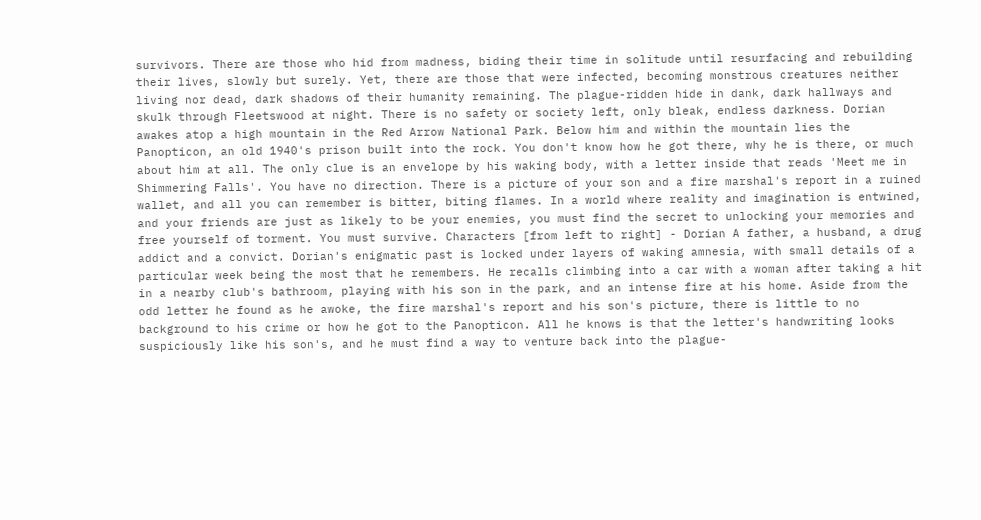survivors. There are those who hid from madness, biding their time in solitude until resurfacing and rebuilding their lives, slowly but surely. Yet, there are those that were infected, becoming monstrous creatures neither living nor dead, dark shadows of their humanity remaining. The plague-ridden hide in dank, dark hallways and skulk through Fleetswood at night. There is no safety or society left, only bleak, endless darkness. Dorian awakes atop a high mountain in the Red Arrow National Park. Below him and within the mountain lies the Panopticon, an old 1940's prison built into the rock. You don't know how he got there, why he is there, or much about him at all. The only clue is an envelope by his waking body, with a letter inside that reads 'Meet me in Shimmering Falls'. You have no direction. There is a picture of your son and a fire marshal's report in a ruined wallet, and all you can remember is bitter, biting flames. In a world where reality and imagination is entwined, and your friends are just as likely to be your enemies, you must find the secret to unlocking your memories and free yourself of torment. You must survive. Characters [from left to right] - Dorian A father, a husband, a drug addict and a convict. Dorian's enigmatic past is locked under layers of waking amnesia, with small details of a particular week being the most that he remembers. He recalls climbing into a car with a woman after taking a hit in a nearby club's bathroom, playing with his son in the park, and an intense fire at his home. Aside from the odd letter he found as he awoke, the fire marshal's report and his son's picture, there is little to no background to his crime or how he got to the Panopticon. All he knows is that the letter's handwriting looks suspiciously like his son's, and he must find a way to venture back into the plague-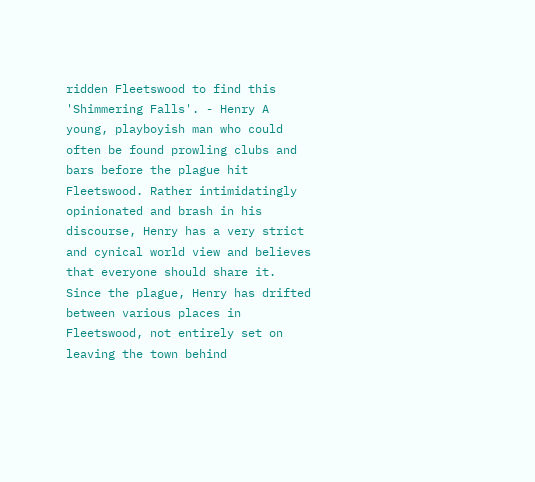ridden Fleetswood to find this 'Shimmering Falls'. - Henry A young, playboyish man who could often be found prowling clubs and bars before the plague hit Fleetswood. Rather intimidatingly opinionated and brash in his discourse, Henry has a very strict and cynical world view and believes that everyone should share it. Since the plague, Henry has drifted between various places in Fleetswood, not entirely set on leaving the town behind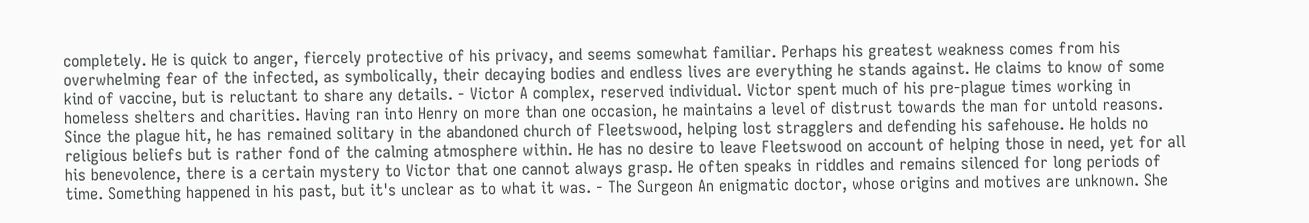completely. He is quick to anger, fiercely protective of his privacy, and seems somewhat familiar. Perhaps his greatest weakness comes from his overwhelming fear of the infected, as symbolically, their decaying bodies and endless lives are everything he stands against. He claims to know of some kind of vaccine, but is reluctant to share any details. - Victor A complex, reserved individual. Victor spent much of his pre-plague times working in homeless shelters and charities. Having ran into Henry on more than one occasion, he maintains a level of distrust towards the man for untold reasons. Since the plague hit, he has remained solitary in the abandoned church of Fleetswood, helping lost stragglers and defending his safehouse. He holds no religious beliefs but is rather fond of the calming atmosphere within. He has no desire to leave Fleetswood on account of helping those in need, yet for all his benevolence, there is a certain mystery to Victor that one cannot always grasp. He often speaks in riddles and remains silenced for long periods of time. Something happened in his past, but it's unclear as to what it was. - The Surgeon An enigmatic doctor, whose origins and motives are unknown. She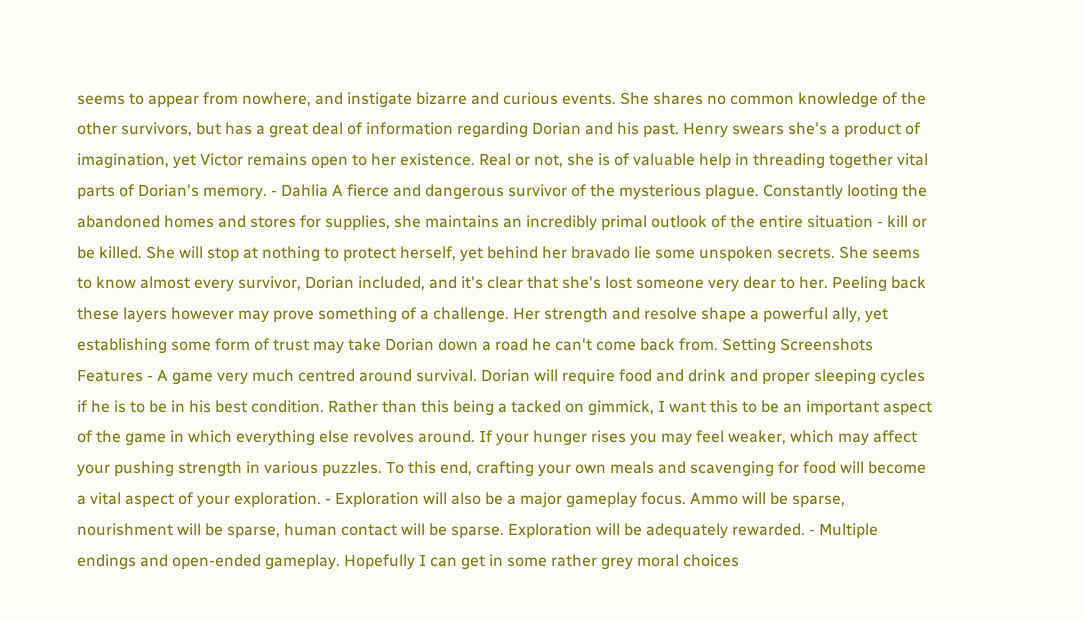seems to appear from nowhere, and instigate bizarre and curious events. She shares no common knowledge of the other survivors, but has a great deal of information regarding Dorian and his past. Henry swears she's a product of imagination, yet Victor remains open to her existence. Real or not, she is of valuable help in threading together vital parts of Dorian's memory. - Dahlia A fierce and dangerous survivor of the mysterious plague. Constantly looting the abandoned homes and stores for supplies, she maintains an incredibly primal outlook of the entire situation - kill or be killed. She will stop at nothing to protect herself, yet behind her bravado lie some unspoken secrets. She seems to know almost every survivor, Dorian included, and it's clear that she's lost someone very dear to her. Peeling back these layers however may prove something of a challenge. Her strength and resolve shape a powerful ally, yet establishing some form of trust may take Dorian down a road he can't come back from. Setting Screenshots Features - A game very much centred around survival. Dorian will require food and drink and proper sleeping cycles if he is to be in his best condition. Rather than this being a tacked on gimmick, I want this to be an important aspect of the game in which everything else revolves around. If your hunger rises you may feel weaker, which may affect your pushing strength in various puzzles. To this end, crafting your own meals and scavenging for food will become a vital aspect of your exploration. - Exploration will also be a major gameplay focus. Ammo will be sparse, nourishment will be sparse, human contact will be sparse. Exploration will be adequately rewarded. - Multiple endings and open-ended gameplay. Hopefully I can get in some rather grey moral choices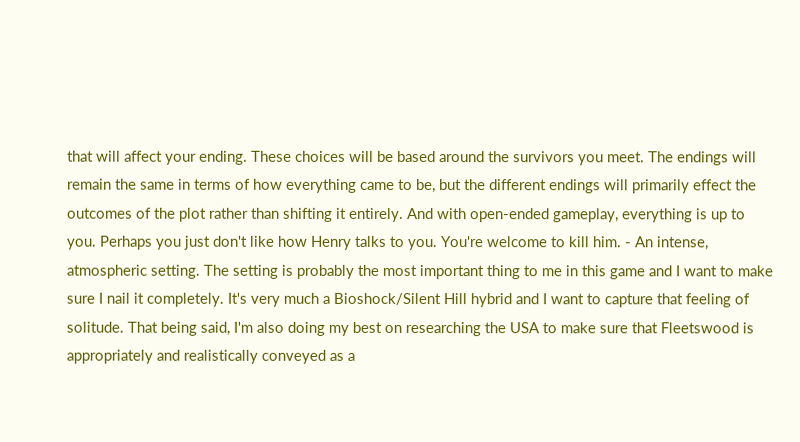that will affect your ending. These choices will be based around the survivors you meet. The endings will remain the same in terms of how everything came to be, but the different endings will primarily effect the outcomes of the plot rather than shifting it entirely. And with open-ended gameplay, everything is up to you. Perhaps you just don't like how Henry talks to you. You're welcome to kill him. - An intense, atmospheric setting. The setting is probably the most important thing to me in this game and I want to make sure I nail it completely. It's very much a Bioshock/Silent Hill hybrid and I want to capture that feeling of solitude. That being said, I'm also doing my best on researching the USA to make sure that Fleetswood is appropriately and realistically conveyed as a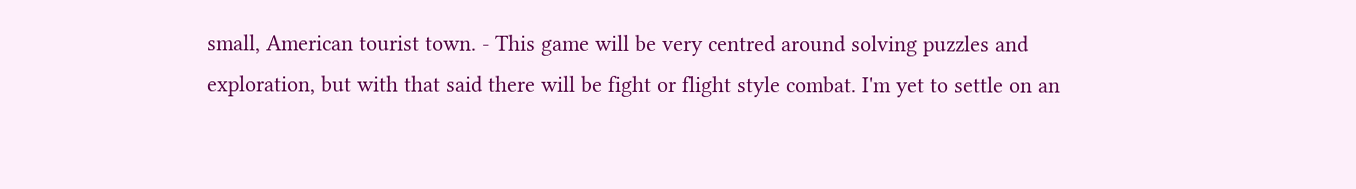small, American tourist town. - This game will be very centred around solving puzzles and exploration, but with that said there will be fight or flight style combat. I'm yet to settle on an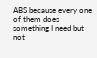ABS because every one of them does something I need but not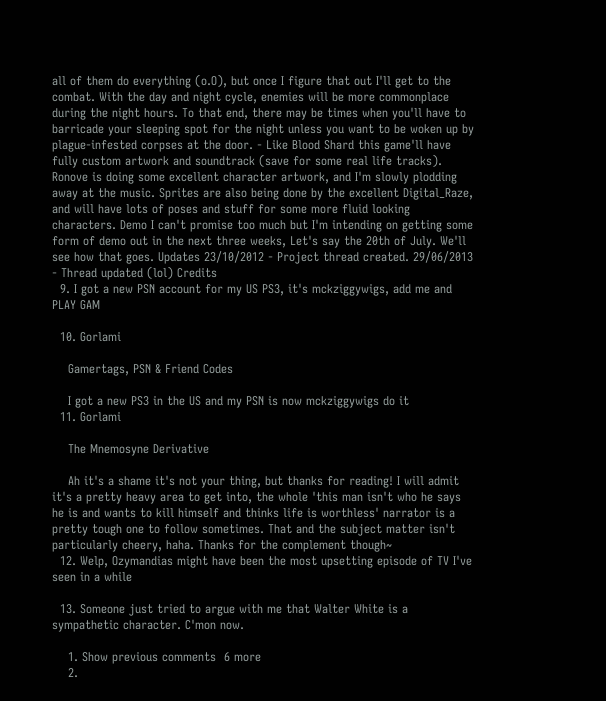all of them do everything (o.O), but once I figure that out I'll get to the combat. With the day and night cycle, enemies will be more commonplace during the night hours. To that end, there may be times when you'll have to barricade your sleeping spot for the night unless you want to be woken up by plague-infested corpses at the door. - Like Blood Shard this game'll have fully custom artwork and soundtrack (save for some real life tracks). Ronove is doing some excellent character artwork, and I'm slowly plodding away at the music. Sprites are also being done by the excellent Digital_Raze, and will have lots of poses and stuff for some more fluid looking characters. Demo I can't promise too much but I'm intending on getting some form of demo out in the next three weeks, Let's say the 20th of July. We'll see how that goes. Updates 23/10/2012 - Project thread created. 29/06/2013 - Thread updated (lol) Credits
  9. I got a new PSN account for my US PS3, it's mckziggywigs, add me and PLAY GAM

  10. Gorlami

    Gamertags, PSN & Friend Codes

    I got a new PS3 in the US and my PSN is now mckziggywigs do it
  11. Gorlami

    The Mnemosyne Derivative

    Ah it's a shame it's not your thing, but thanks for reading! I will admit it's a pretty heavy area to get into, the whole 'this man isn't who he says he is and wants to kill himself and thinks life is worthless' narrator is a pretty tough one to follow sometimes. That and the subject matter isn't particularly cheery, haha. Thanks for the complement though~
  12. Welp, Ozymandias might have been the most upsetting episode of TV I've seen in a while

  13. Someone just tried to argue with me that Walter White is a sympathetic character. C'mon now.

    1. Show previous comments  6 more
    2.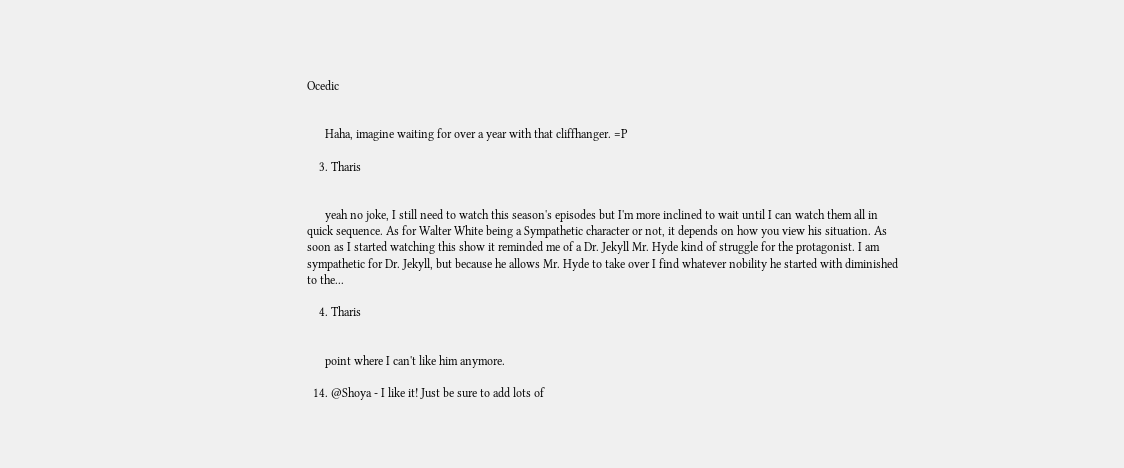Ocedic


      Haha, imagine waiting for over a year with that cliffhanger. =P

    3. Tharis


      yeah no joke, I still need to watch this season's episodes but I'm more inclined to wait until I can watch them all in quick sequence. As for Walter White being a Sympathetic character or not, it depends on how you view his situation. As soon as I started watching this show it reminded me of a Dr. Jekyll Mr. Hyde kind of struggle for the protagonist. I am sympathetic for Dr. Jekyll, but because he allows Mr. Hyde to take over I find whatever nobility he started with diminished to the...

    4. Tharis


      point where I can't like him anymore.

  14. @Shoya - I like it! Just be sure to add lots of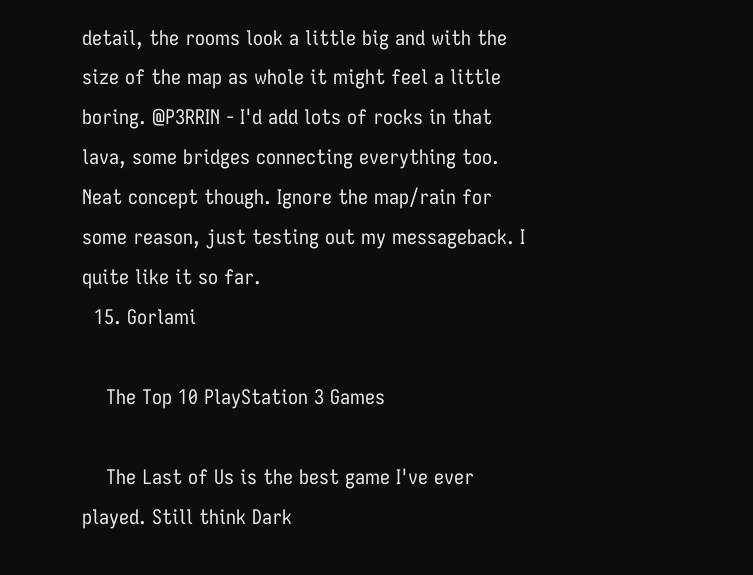detail, the rooms look a little big and with the size of the map as whole it might feel a little boring. @P3RRIN - I'd add lots of rocks in that lava, some bridges connecting everything too. Neat concept though. Ignore the map/rain for some reason, just testing out my messageback. I quite like it so far.
  15. Gorlami

    The Top 10 PlayStation 3 Games

    The Last of Us is the best game I've ever played. Still think Dark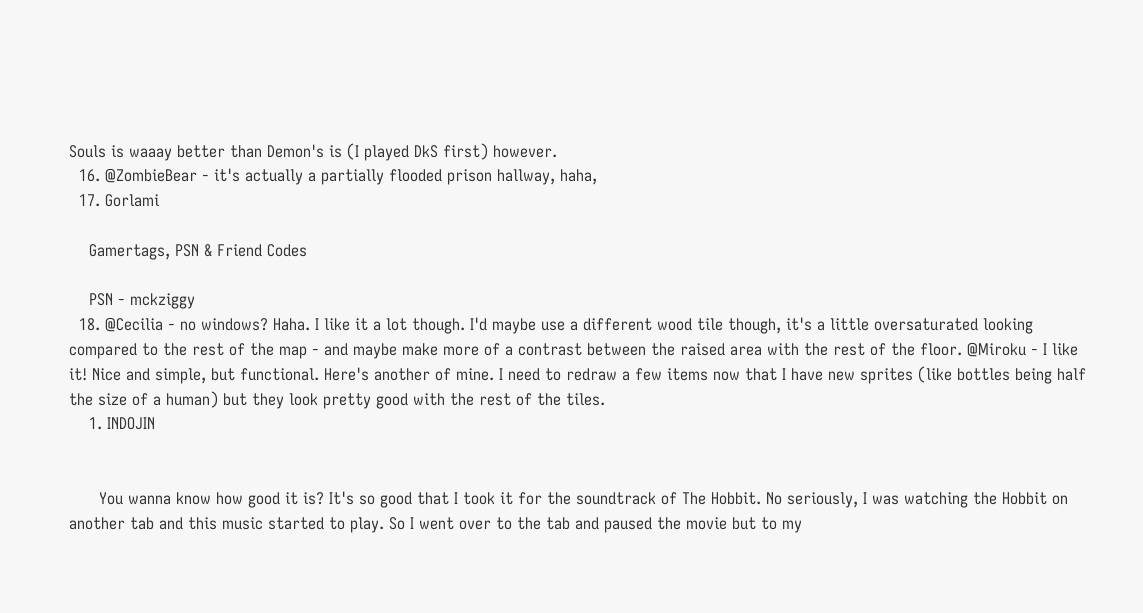Souls is waaay better than Demon's is (I played DkS first) however.
  16. @ZombieBear - it's actually a partially flooded prison hallway, haha,
  17. Gorlami

    Gamertags, PSN & Friend Codes

    PSN - mckziggy
  18. @Cecilia - no windows? Haha. I like it a lot though. I'd maybe use a different wood tile though, it's a little oversaturated looking compared to the rest of the map - and maybe make more of a contrast between the raised area with the rest of the floor. @Miroku - I like it! Nice and simple, but functional. Here's another of mine. I need to redraw a few items now that I have new sprites (like bottles being half the size of a human) but they look pretty good with the rest of the tiles.
    1. INDOJIN


      You wanna know how good it is? It's so good that I took it for the soundtrack of The Hobbit. No seriously, I was watching the Hobbit on another tab and this music started to play. So I went over to the tab and paused the movie but to my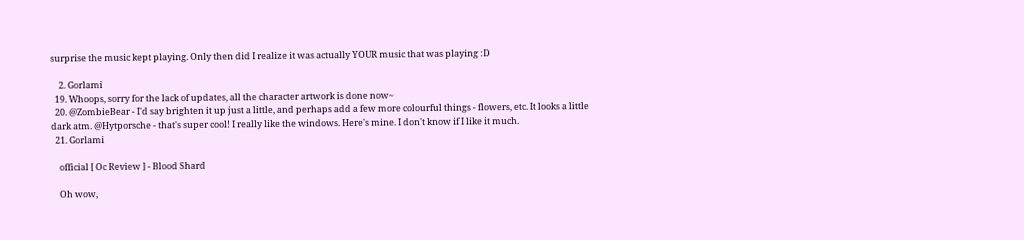surprise the music kept playing. Only then did I realize it was actually YOUR music that was playing :D

    2. Gorlami
  19. Whoops, sorry for the lack of updates, all the character artwork is done now~
  20. @ZombieBear - I'd say brighten it up just a little, and perhaps add a few more colourful things - flowers, etc. It looks a little dark atm. @Hytporsche - that's super cool! I really like the windows. Here's mine. I don't know if I like it much.
  21. Gorlami

    official [ Oc Review ] - Blood Shard

    Oh wow,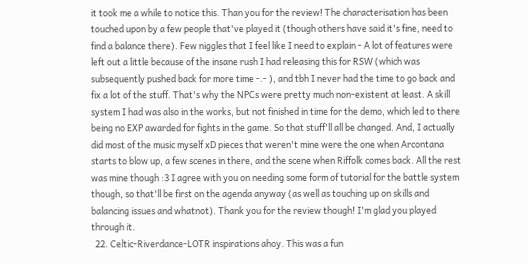it took me a while to notice this. Than you for the review! The characterisation has been touched upon by a few people that've played it (though others have said it's fine, need to find a balance there). Few niggles that I feel like I need to explain - A lot of features were left out a little because of the insane rush I had releasing this for RSW (which was subsequently pushed back for more time -.- ), and tbh I never had the time to go back and fix a lot of the stuff. That's why the NPCs were pretty much non-existent at least. A skill system I had was also in the works, but not finished in time for the demo, which led to there being no EXP awarded for fights in the game. So that stuff'll all be changed. And, I actually did most of the music myself xD pieces that weren't mine were the one when Arcontana starts to blow up, a few scenes in there, and the scene when Riffolk comes back. All the rest was mine though :3 I agree with you on needing some form of tutorial for the battle system though, so that'll be first on the agenda anyway (as well as touching up on skills and balancing issues and whatnot). Thank you for the review though! I'm glad you played through it.
  22. Celtic-Riverdance-LOTR inspirations ahoy. This was a fun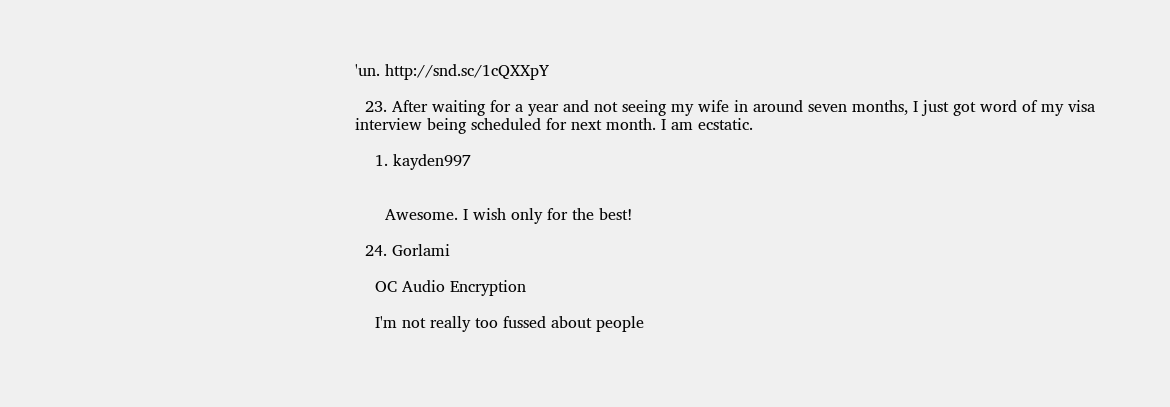'un. http://snd.sc/1cQXXpY

  23. After waiting for a year and not seeing my wife in around seven months, I just got word of my visa interview being scheduled for next month. I am ecstatic.

    1. kayden997


      Awesome. I wish only for the best!

  24. Gorlami

    OC Audio Encryption

    I'm not really too fussed about people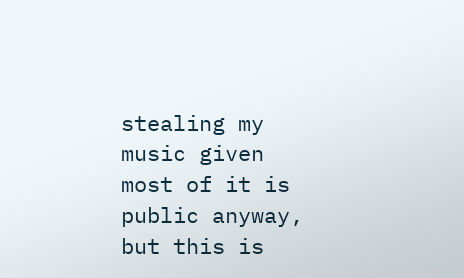stealing my music given most of it is public anyway, but this is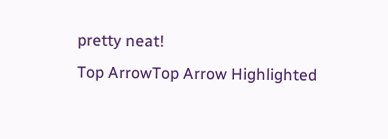pretty neat!
Top ArrowTop Arrow Highlighted